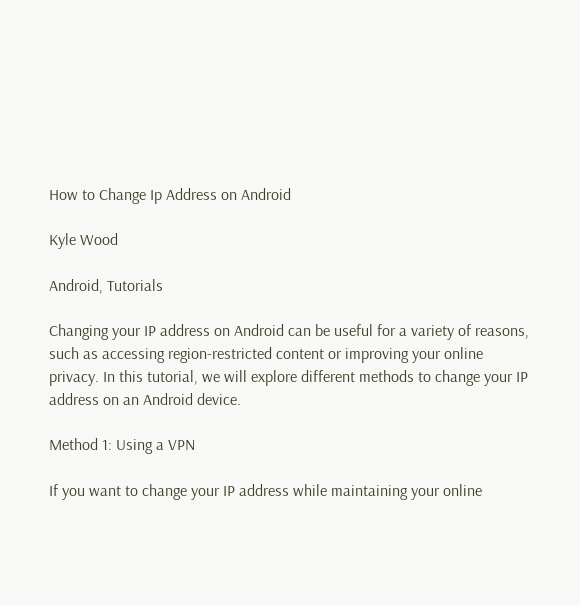How to Change Ip Address on Android

Kyle Wood

Android, Tutorials

Changing your IP address on Android can be useful for a variety of reasons, such as accessing region-restricted content or improving your online privacy. In this tutorial, we will explore different methods to change your IP address on an Android device.

Method 1: Using a VPN

If you want to change your IP address while maintaining your online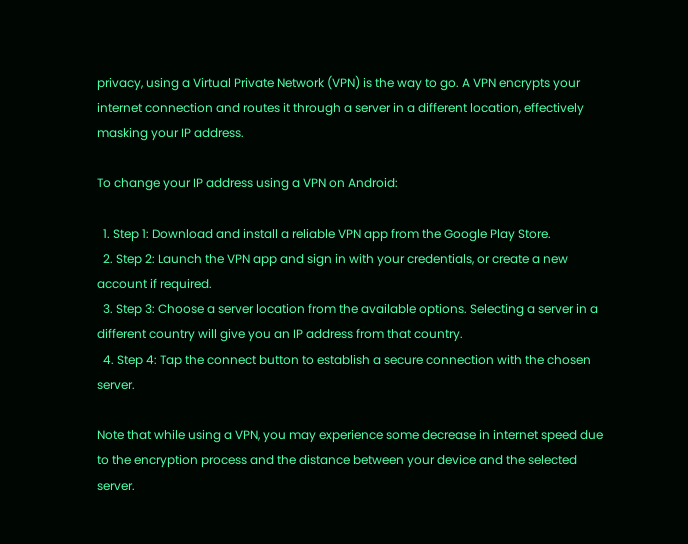privacy, using a Virtual Private Network (VPN) is the way to go. A VPN encrypts your internet connection and routes it through a server in a different location, effectively masking your IP address.

To change your IP address using a VPN on Android:

  1. Step 1: Download and install a reliable VPN app from the Google Play Store.
  2. Step 2: Launch the VPN app and sign in with your credentials, or create a new account if required.
  3. Step 3: Choose a server location from the available options. Selecting a server in a different country will give you an IP address from that country.
  4. Step 4: Tap the connect button to establish a secure connection with the chosen server.

Note that while using a VPN, you may experience some decrease in internet speed due to the encryption process and the distance between your device and the selected server.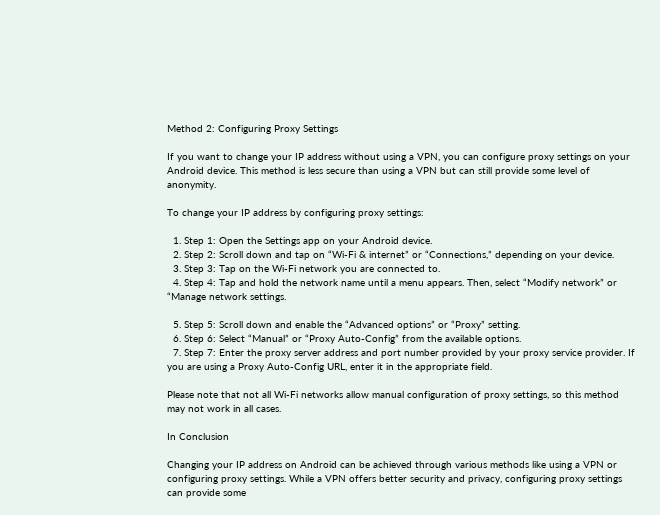Method 2: Configuring Proxy Settings

If you want to change your IP address without using a VPN, you can configure proxy settings on your Android device. This method is less secure than using a VPN but can still provide some level of anonymity.

To change your IP address by configuring proxy settings:

  1. Step 1: Open the Settings app on your Android device.
  2. Step 2: Scroll down and tap on “Wi-Fi & internet” or “Connections,” depending on your device.
  3. Step 3: Tap on the Wi-Fi network you are connected to.
  4. Step 4: Tap and hold the network name until a menu appears. Then, select “Modify network” or “Manage network settings.

  5. Step 5: Scroll down and enable the “Advanced options” or “Proxy” setting.
  6. Step 6: Select “Manual” or “Proxy Auto-Config” from the available options.
  7. Step 7: Enter the proxy server address and port number provided by your proxy service provider. If you are using a Proxy Auto-Config URL, enter it in the appropriate field.

Please note that not all Wi-Fi networks allow manual configuration of proxy settings, so this method may not work in all cases.

In Conclusion

Changing your IP address on Android can be achieved through various methods like using a VPN or configuring proxy settings. While a VPN offers better security and privacy, configuring proxy settings can provide some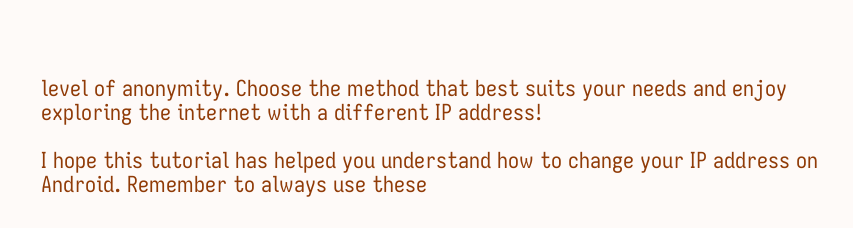level of anonymity. Choose the method that best suits your needs and enjoy exploring the internet with a different IP address!

I hope this tutorial has helped you understand how to change your IP address on Android. Remember to always use these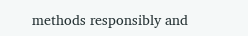methods responsibly and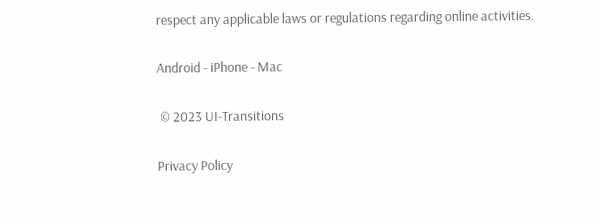respect any applicable laws or regulations regarding online activities.

Android - iPhone - Mac

 © 2023 UI-Transitions

Privacy Policy